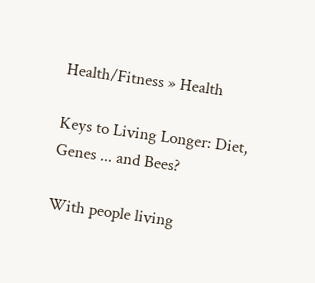Health/Fitness » Health

Keys to Living Longer: Diet, Genes ... and Bees?

With people living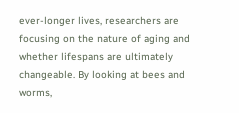ever-longer lives, researchers are focusing on the nature of aging and whether lifespans are ultimately changeable. By looking at bees and worms,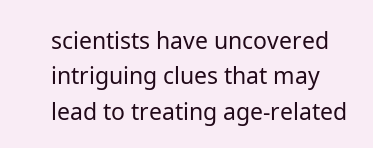scientists have uncovered intriguing clues that may lead to treating age-related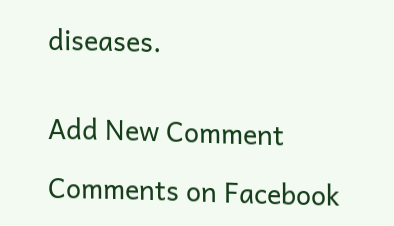diseases.


Add New Comment

Comments on Facebook